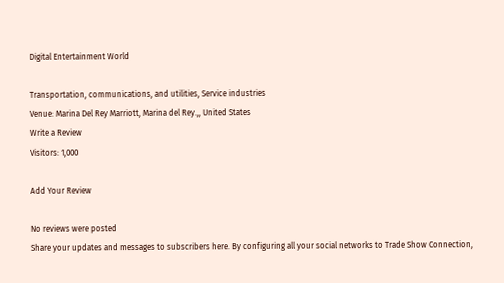Digital Entertainment World

Transportation, communications, and utilities, Service industries
Venue: Marina Del Rey Marriott, Marina del Rey.,, United States
Write a Review
Visitors: 1,000

Add Your Review

No reviews were posted
Share your updates and messages to subscribers here. By configuring all your social networks to Trade Show Connection,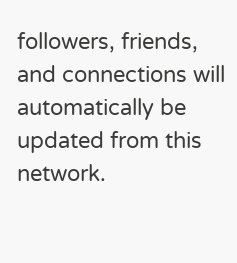followers, friends, and connections will automatically be updated from this network.